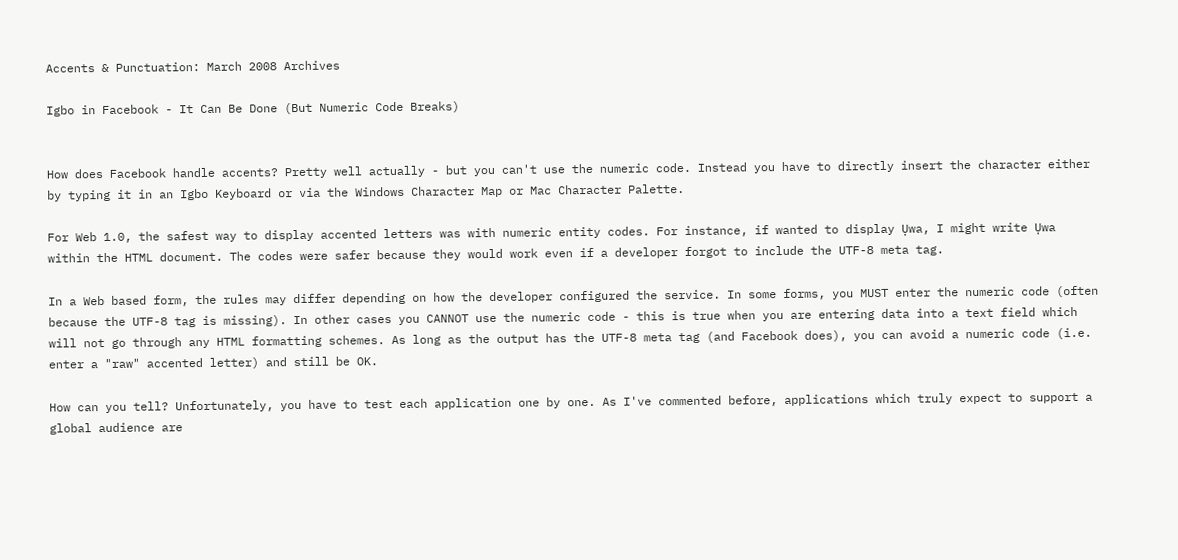Accents & Punctuation: March 2008 Archives

Igbo in Facebook - It Can Be Done (But Numeric Code Breaks)


How does Facebook handle accents? Pretty well actually - but you can't use the numeric code. Instead you have to directly insert the character either by typing it in an Igbo Keyboard or via the Windows Character Map or Mac Character Palette.

For Web 1.0, the safest way to display accented letters was with numeric entity codes. For instance, if wanted to display Ụwa, I might write Ụwa within the HTML document. The codes were safer because they would work even if a developer forgot to include the UTF-8 meta tag.

In a Web based form, the rules may differ depending on how the developer configured the service. In some forms, you MUST enter the numeric code (often because the UTF-8 tag is missing). In other cases you CANNOT use the numeric code - this is true when you are entering data into a text field which will not go through any HTML formatting schemes. As long as the output has the UTF-8 meta tag (and Facebook does), you can avoid a numeric code (i.e. enter a "raw" accented letter) and still be OK.

How can you tell? Unfortunately, you have to test each application one by one. As I've commented before, applications which truly expect to support a global audience are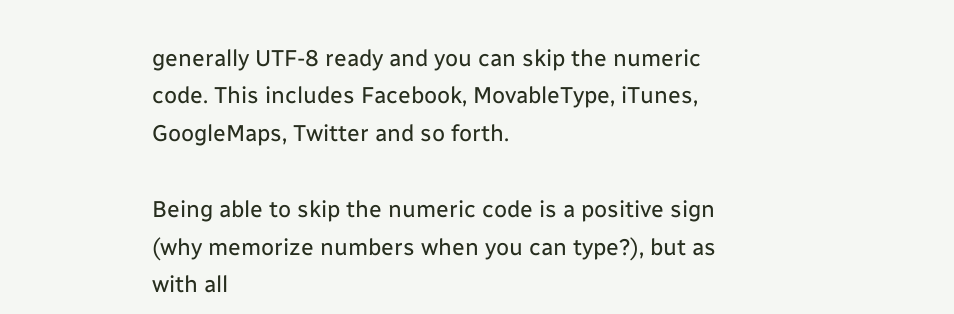generally UTF-8 ready and you can skip the numeric code. This includes Facebook, MovableType, iTunes, GoogleMaps, Twitter and so forth.

Being able to skip the numeric code is a positive sign (why memorize numbers when you can type?), but as with all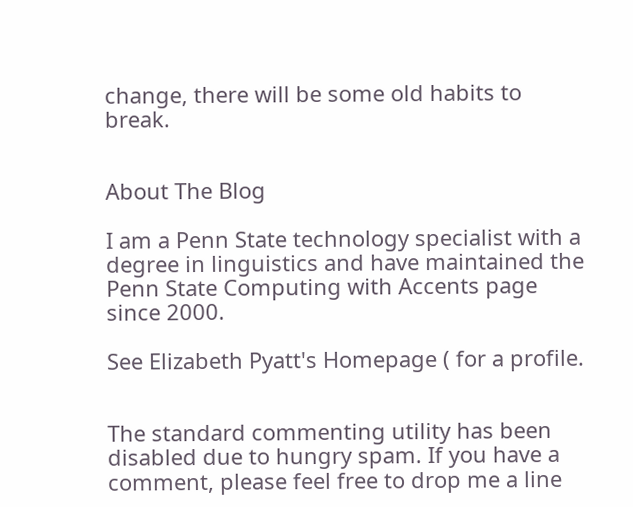change, there will be some old habits to break.


About The Blog

I am a Penn State technology specialist with a degree in linguistics and have maintained the Penn State Computing with Accents page since 2000.

See Elizabeth Pyatt's Homepage ( for a profile.


The standard commenting utility has been disabled due to hungry spam. If you have a comment, please feel free to drop me a line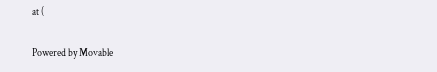at (

Powered by Movable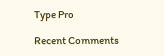Type Pro

Recent Comments